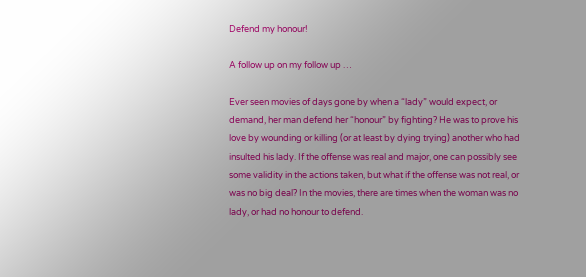Defend my honour!

A follow up on my follow up …

Ever seen movies of days gone by when a “lady” would expect, or demand, her man defend her “honour” by fighting? He was to prove his love by wounding or killing (or at least by dying trying) another who had insulted his lady. If the offense was real and major, one can possibly see some validity in the actions taken, but what if the offense was not real, or was no big deal? In the movies, there are times when the woman was no lady, or had no honour to defend.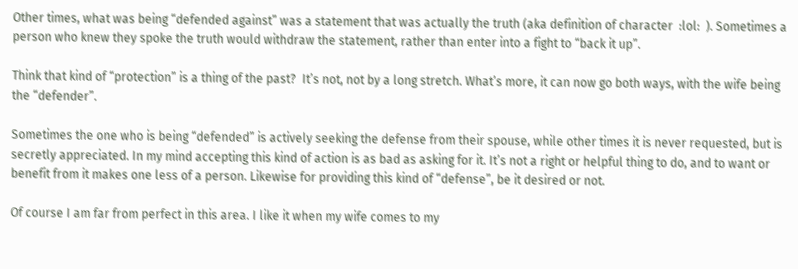Other times, what was being “defended against” was a statement that was actually the truth (aka definition of character  :lol:  ). Sometimes a person who knew they spoke the truth would withdraw the statement, rather than enter into a fight to “back it up”.

Think that kind of “protection” is a thing of the past?  It’s not, not by a long stretch. What’s more, it can now go both ways, with the wife being the “defender”.

Sometimes the one who is being “defended” is actively seeking the defense from their spouse, while other times it is never requested, but is secretly appreciated. In my mind accepting this kind of action is as bad as asking for it. It’s not a right or helpful thing to do, and to want or benefit from it makes one less of a person. Likewise for providing this kind of “defense”, be it desired or not.

Of course I am far from perfect in this area. I like it when my wife comes to my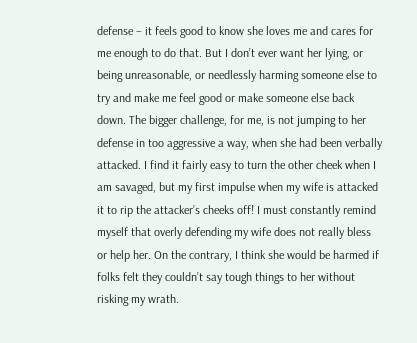defense – it feels good to know she loves me and cares for me enough to do that. But I don’t ever want her lying, or being unreasonable, or needlessly harming someone else to try and make me feel good or make someone else back down. The bigger challenge, for me, is not jumping to her defense in too aggressive a way, when she had been verbally attacked. I find it fairly easy to turn the other cheek when I am savaged, but my first impulse when my wife is attacked it to rip the attacker’s cheeks off! I must constantly remind myself that overly defending my wife does not really bless or help her. On the contrary, I think she would be harmed if folks felt they couldn’t say tough things to her without risking my wrath.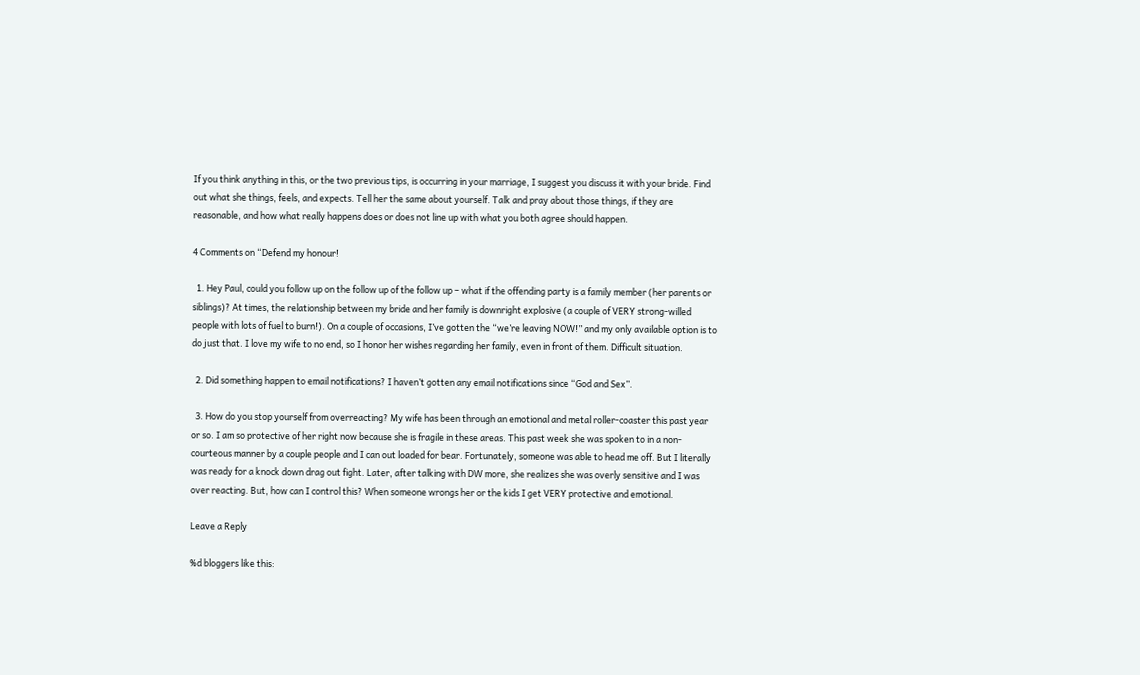If you think anything in this, or the two previous tips, is occurring in your marriage, I suggest you discuss it with your bride. Find out what she things, feels, and expects. Tell her the same about yourself. Talk and pray about those things, if they are reasonable, and how what really happens does or does not line up with what you both agree should happen.

4 Comments on “Defend my honour!

  1. Hey Paul, could you follow up on the follow up of the follow up – what if the offending party is a family member (her parents or siblings)? At times, the relationship between my bride and her family is downright explosive (a couple of VERY strong-willed people with lots of fuel to burn!). On a couple of occasions, I’ve gotten the “we’re leaving NOW!” and my only available option is to do just that. I love my wife to no end, so I honor her wishes regarding her family, even in front of them. Difficult situation.

  2. Did something happen to email notifications? I haven’t gotten any email notifications since “God and Sex”.

  3. How do you stop yourself from overreacting? My wife has been through an emotional and metal roller-coaster this past year or so. I am so protective of her right now because she is fragile in these areas. This past week she was spoken to in a non-courteous manner by a couple people and I can out loaded for bear. Fortunately, someone was able to head me off. But I literally was ready for a knock down drag out fight. Later, after talking with DW more, she realizes she was overly sensitive and I was over reacting. But, how can I control this? When someone wrongs her or the kids I get VERY protective and emotional.

Leave a Reply

%d bloggers like this: